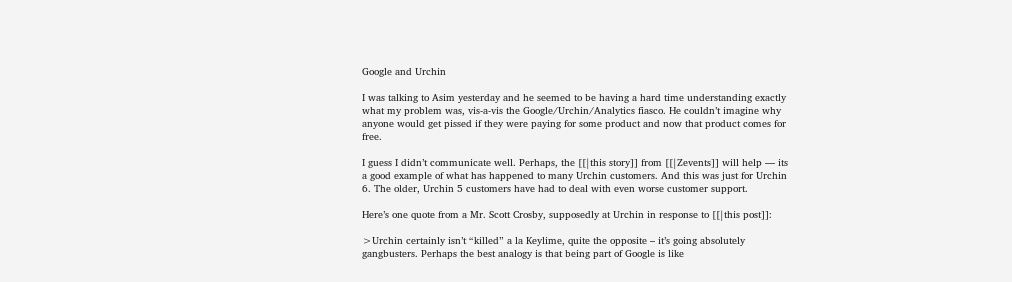Google and Urchin

I was talking to Asim yesterday and he seemed to be having a hard time understanding exactly what my problem was, vis-a-vis the Google/Urchin/Analytics fiasco. He couldn’t imagine why anyone would get pissed if they were paying for some product and now that product comes for free.

I guess I didn’t communicate well. Perhaps, the [[|this story]] from [[|Zevents]] will help — its a good example of what has happened to many Urchin customers. And this was just for Urchin 6. The older, Urchin 5 customers have had to deal with even worse customer support.

Here’s one quote from a Mr. Scott Crosby, supposedly at Urchin in response to [[|this post]]:

>Urchin certainly isn’t “killed” a la Keylime, quite the opposite – it’s going absolutely gangbusters. Perhaps the best analogy is that being part of Google is like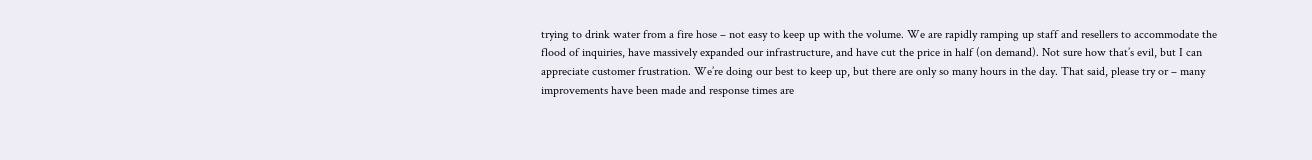trying to drink water from a fire hose – not easy to keep up with the volume. We are rapidly ramping up staff and resellers to accommodate the flood of inquiries, have massively expanded our infrastructure, and have cut the price in half (on demand). Not sure how that’s evil, but I can appreciate customer frustration. We’re doing our best to keep up, but there are only so many hours in the day. That said, please try or – many improvements have been made and response times are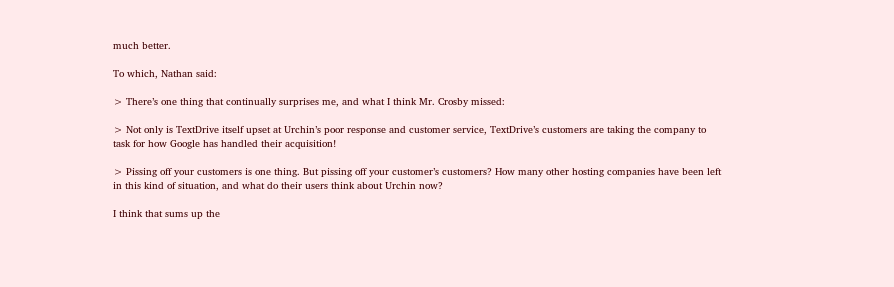much better.

To which, Nathan said:

> There’s one thing that continually surprises me, and what I think Mr. Crosby missed:

> Not only is TextDrive itself upset at Urchin’s poor response and customer service, TextDrive’s customers are taking the company to task for how Google has handled their acquisition!

> Pissing off your customers is one thing. But pissing off your customer’s customers? How many other hosting companies have been left in this kind of situation, and what do their users think about Urchin now?

I think that sums up the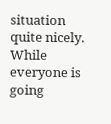situation quite nicely. While everyone is going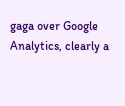gaga over Google Analytics, clearly a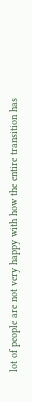lot of people are not very happy with how the entire transition has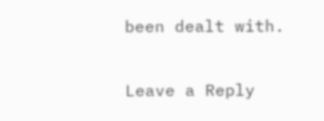been dealt with.

Leave a Reply